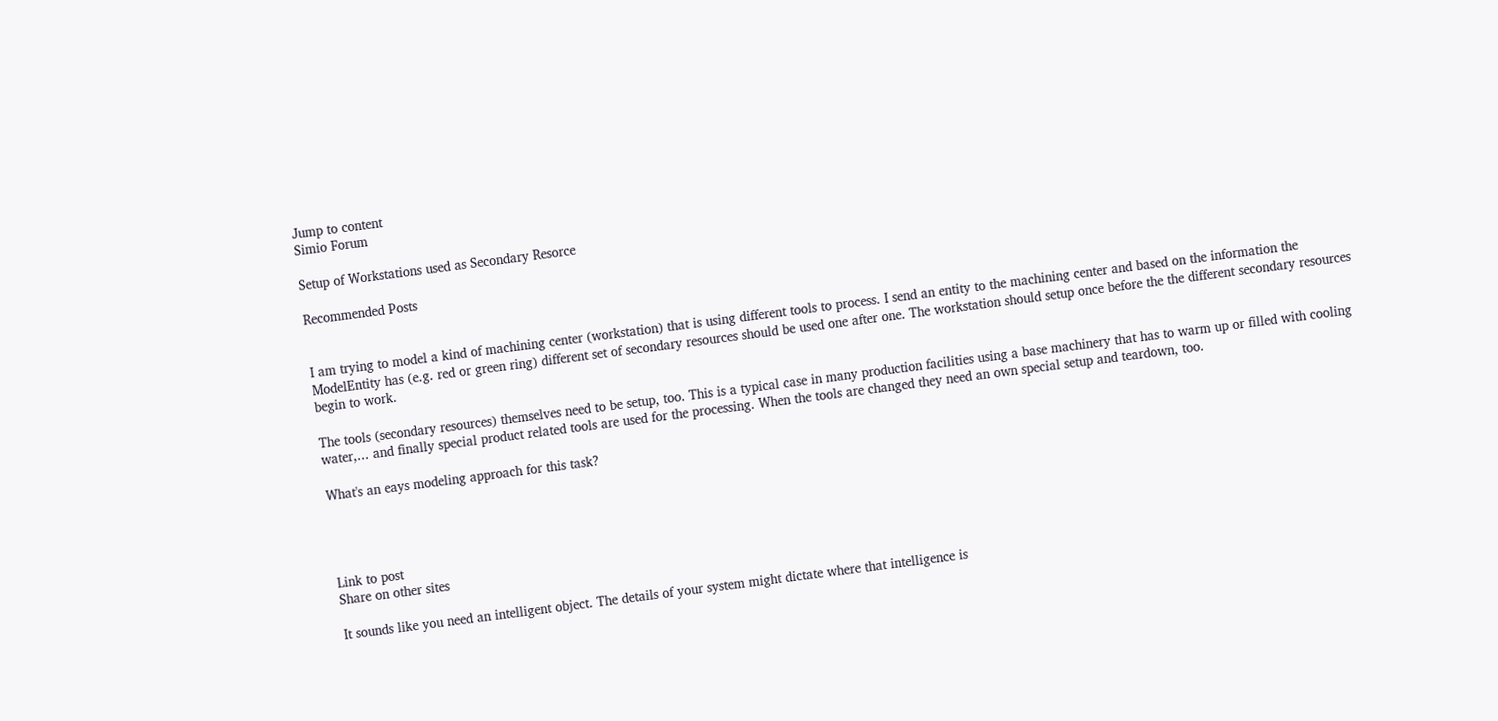Jump to content
Simio Forum

Setup of Workstations used as Secondary Resorce

Recommended Posts


I am trying to model a kind of machining center (workstation) that is using different tools to process. I send an entity to the machining center and based on the information the ModelEntity has (e.g. red or green ring) different set of secondary resources should be used one after one. The workstation should setup once before the the different secondary resources begin to work.

The tools (secondary resources) themselves need to be setup, too. This is a typical case in many production facilities using a base machinery that has to warm up or filled with cooling water,... and finally special product related tools are used for the processing. When the tools are changed they need an own special setup and teardown, too.

What's an eays modeling approach for this task?




Link to post
Share on other sites

It sounds like you need an intelligent object. The details of your system might dictate where that intelligence is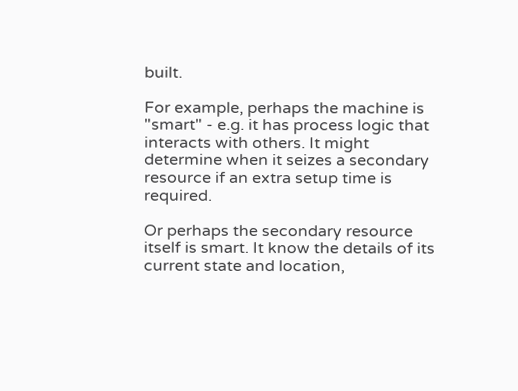built.

For example, perhaps the machine is "smart" - e.g. it has process logic that interacts with others. It might determine when it seizes a secondary resource if an extra setup time is required.

Or perhaps the secondary resource itself is smart. It know the details of its current state and location,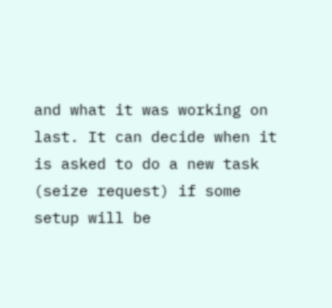and what it was working on last. It can decide when it is asked to do a new task (seize request) if some setup will be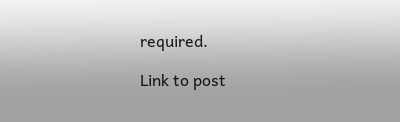required.

Link to post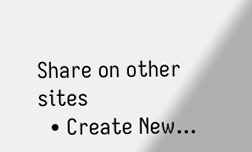Share on other sites
  • Create New...